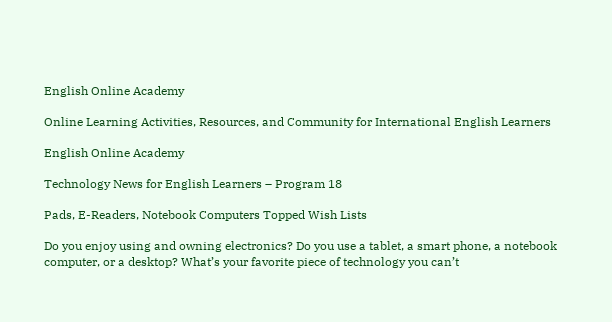English Online Academy

Online Learning Activities, Resources, and Community for International English Learners

English Online Academy

Technology News for English Learners – Program 18

Pads, E-Readers, Notebook Computers Topped Wish Lists

Do you enjoy using and owning electronics? Do you use a tablet, a smart phone, a notebook computer, or a desktop? What’s your favorite piece of technology you can’t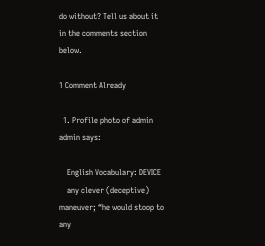do without? Tell us about it in the comments section below.

1 Comment Already

  1. Profile photo of admin admin says:

    English Vocabulary: DEVICE
    any clever (deceptive) maneuver; “he would stoop to any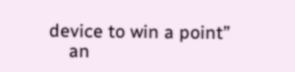device to win a point”
    an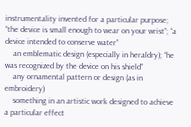instrumentality invented for a particular purpose; “the device is small enough to wear on your wrist”; “a device intended to conserve water”
    an emblematic design (especially in heraldry); “he was recognized by the device on his shield”
    any ornamental pattern or design (as in embroidery)
    something in an artistic work designed to achieve a particular effect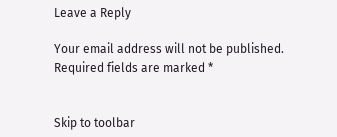Leave a Reply

Your email address will not be published. Required fields are marked *


Skip to toolbar